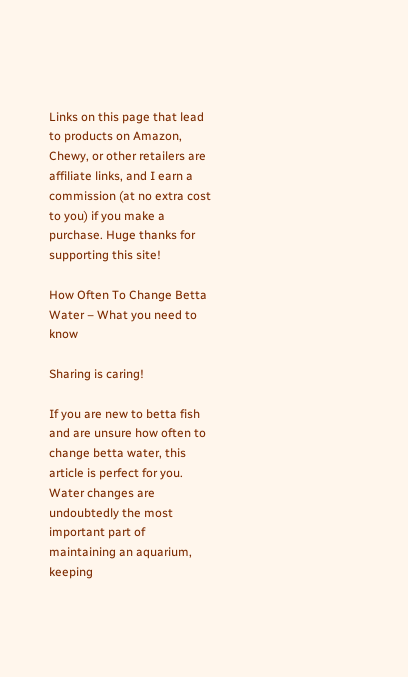Links on this page that lead to products on Amazon, Chewy, or other retailers are affiliate links, and I earn a commission (at no extra cost to you) if you make a purchase. Huge thanks for supporting this site!

How Often To Change Betta Water – What you need to know

Sharing is caring!

If you are new to betta fish and are unsure how often to change betta water, this article is perfect for you. Water changes are undoubtedly the most important part of maintaining an aquarium, keeping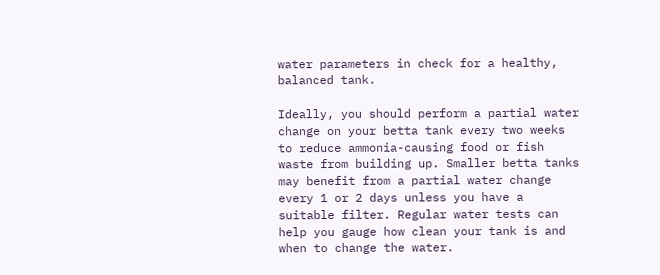water parameters in check for a healthy, balanced tank.

Ideally, you should perform a partial water change on your betta tank every two weeks to reduce ammonia-causing food or fish waste from building up. Smaller betta tanks may benefit from a partial water change every 1 or 2 days unless you have a suitable filter. Regular water tests can help you gauge how clean your tank is and when to change the water.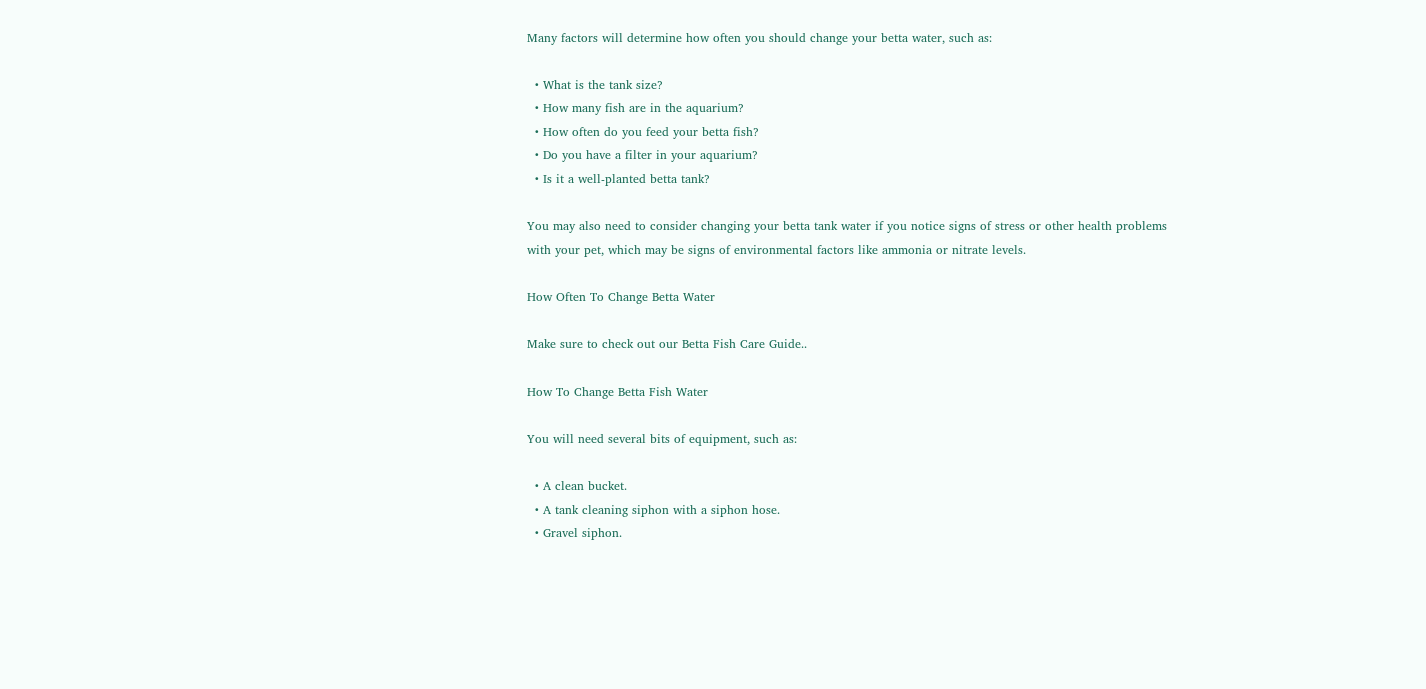Many factors will determine how often you should change your betta water, such as:

  • What is the tank size?
  • How many fish are in the aquarium?
  • How often do you feed your betta fish?
  • Do you have a filter in your aquarium?
  • Is it a well-planted betta tank?

You may also need to consider changing your betta tank water if you notice signs of stress or other health problems with your pet, which may be signs of environmental factors like ammonia or nitrate levels.

How Often To Change Betta Water

Make sure to check out our Betta Fish Care Guide..

How To Change Betta Fish Water

You will need several bits of equipment, such as:

  • A clean bucket.
  • A tank cleaning siphon with a siphon hose.
  • Gravel siphon.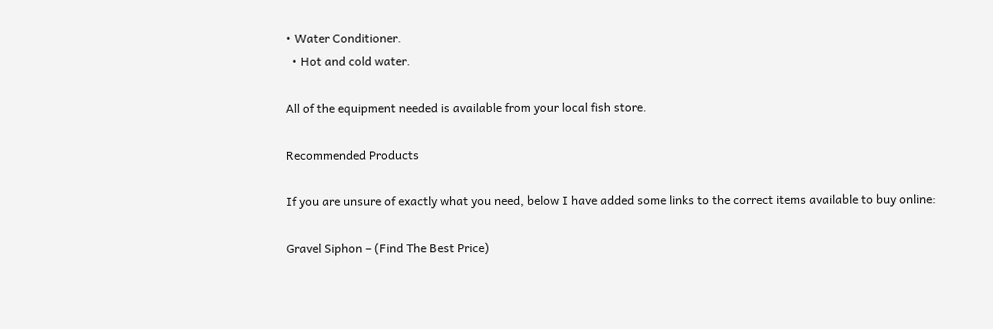• Water Conditioner.
  • Hot and cold water.

All of the equipment needed is available from your local fish store.

Recommended Products

If you are unsure of exactly what you need, below I have added some links to the correct items available to buy online:

Gravel Siphon – (Find The Best Price)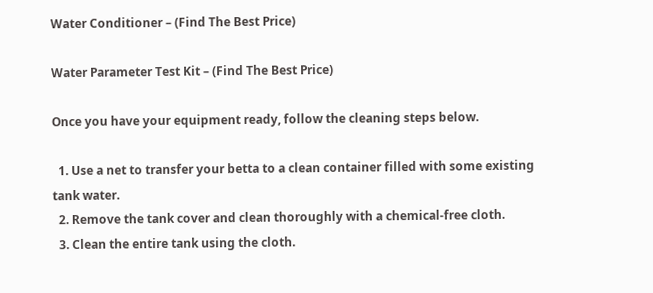Water Conditioner – (Find The Best Price)

Water Parameter Test Kit – (Find The Best Price)

Once you have your equipment ready, follow the cleaning steps below.

  1. Use a net to transfer your betta to a clean container filled with some existing tank water.
  2. Remove the tank cover and clean thoroughly with a chemical-free cloth.
  3. Clean the entire tank using the cloth.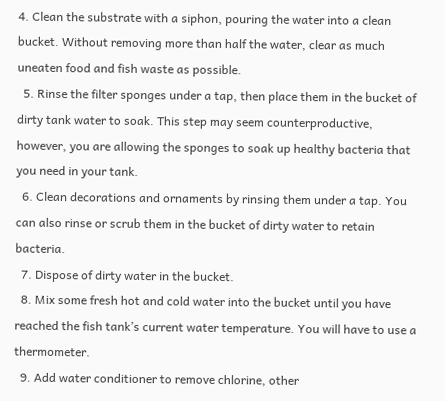4. Clean the substrate with a siphon, pouring the water into a clean bucket. Without removing more than half the water, clear as much uneaten food and fish waste as possible.
  5. Rinse the filter sponges under a tap, then place them in the bucket of dirty tank water to soak. This step may seem counterproductive, however, you are allowing the sponges to soak up healthy bacteria that you need in your tank.
  6. Clean decorations and ornaments by rinsing them under a tap. You can also rinse or scrub them in the bucket of dirty water to retain bacteria.
  7. Dispose of dirty water in the bucket.
  8. Mix some fresh hot and cold water into the bucket until you have reached the fish tank’s current water temperature. You will have to use a thermometer.
  9. Add water conditioner to remove chlorine, other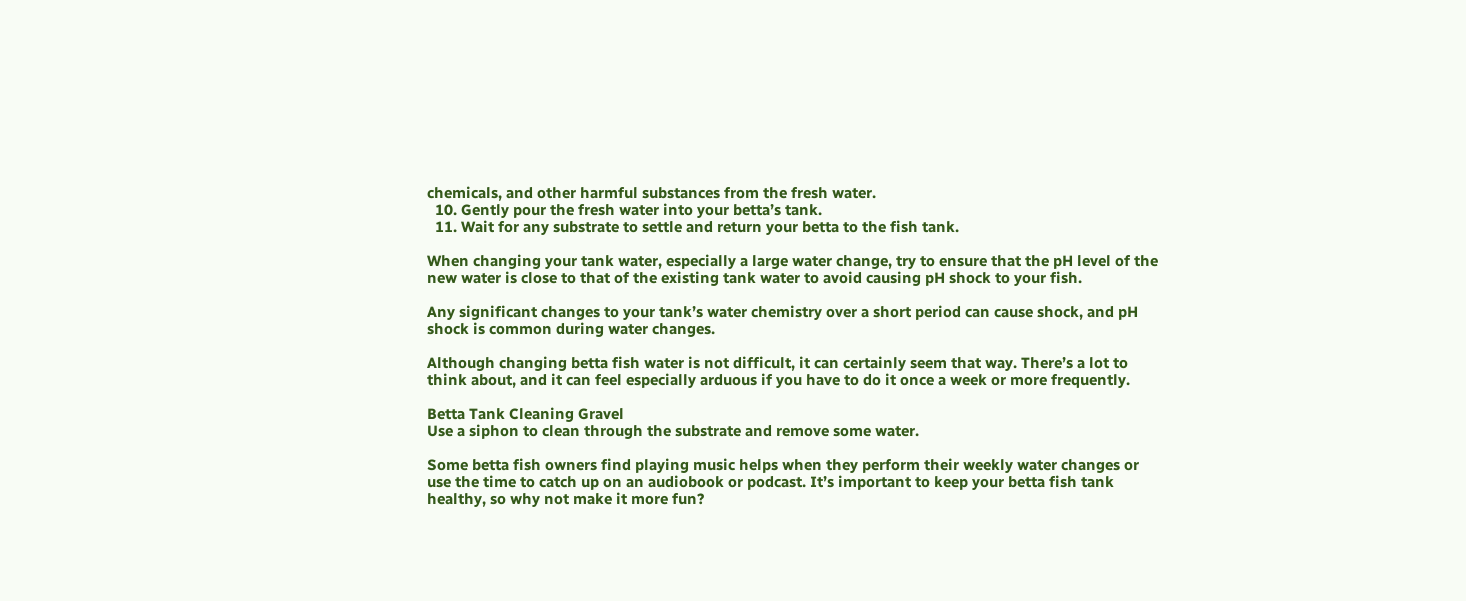chemicals, and other harmful substances from the fresh water.
  10. Gently pour the fresh water into your betta’s tank.
  11. Wait for any substrate to settle and return your betta to the fish tank.

When changing your tank water, especially a large water change, try to ensure that the pH level of the new water is close to that of the existing tank water to avoid causing pH shock to your fish.

Any significant changes to your tank’s water chemistry over a short period can cause shock, and pH shock is common during water changes.

Although changing betta fish water is not difficult, it can certainly seem that way. There’s a lot to think about, and it can feel especially arduous if you have to do it once a week or more frequently.

Betta Tank Cleaning Gravel
Use a siphon to clean through the substrate and remove some water.

Some betta fish owners find playing music helps when they perform their weekly water changes or use the time to catch up on an audiobook or podcast. It’s important to keep your betta fish tank healthy, so why not make it more fun?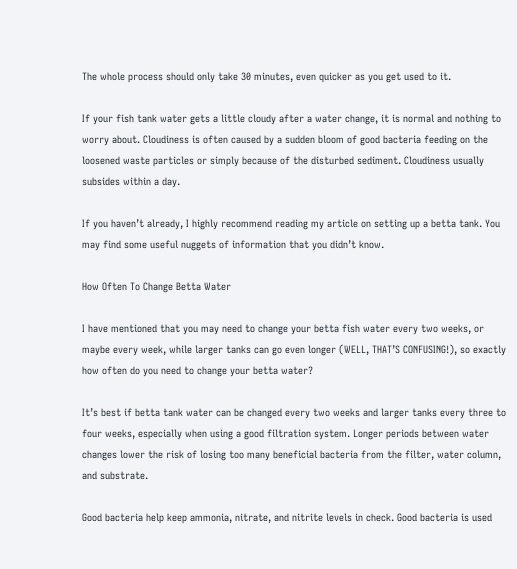The whole process should only take 30 minutes, even quicker as you get used to it.

If your fish tank water gets a little cloudy after a water change, it is normal and nothing to worry about. Cloudiness is often caused by a sudden bloom of good bacteria feeding on the loosened waste particles or simply because of the disturbed sediment. Cloudiness usually subsides within a day.

If you haven’t already, I highly recommend reading my article on setting up a betta tank. You may find some useful nuggets of information that you didn’t know.

How Often To Change Betta Water

I have mentioned that you may need to change your betta fish water every two weeks, or maybe every week, while larger tanks can go even longer (WELL, THAT’S CONFUSING!), so exactly how often do you need to change your betta water?

It’s best if betta tank water can be changed every two weeks and larger tanks every three to four weeks, especially when using a good filtration system. Longer periods between water changes lower the risk of losing too many beneficial bacteria from the filter, water column, and substrate.

Good bacteria help keep ammonia, nitrate, and nitrite levels in check. Good bacteria is used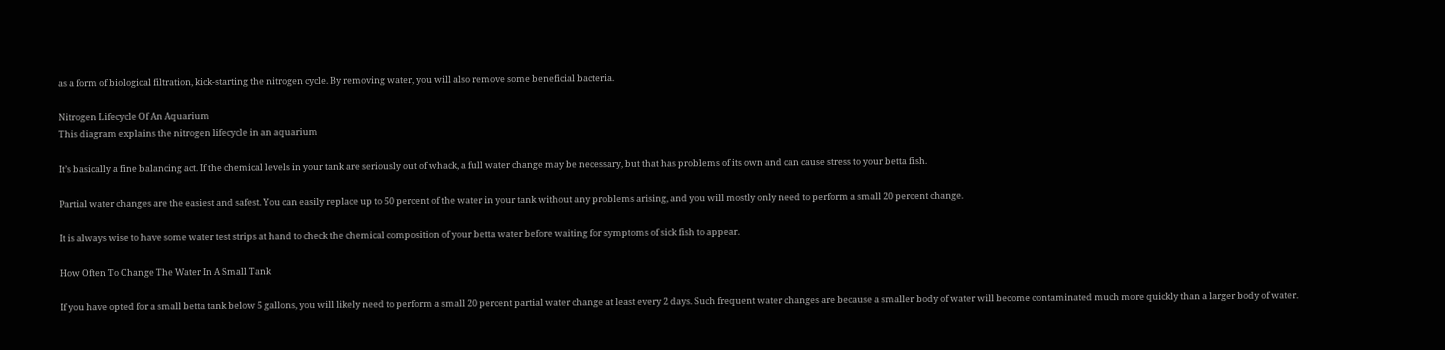as a form of biological filtration, kick-starting the nitrogen cycle. By removing water, you will also remove some beneficial bacteria.

Nitrogen Lifecycle Of An Aquarium
This diagram explains the nitrogen lifecycle in an aquarium

It’s basically a fine balancing act. If the chemical levels in your tank are seriously out of whack, a full water change may be necessary, but that has problems of its own and can cause stress to your betta fish.

Partial water changes are the easiest and safest. You can easily replace up to 50 percent of the water in your tank without any problems arising, and you will mostly only need to perform a small 20 percent change.

It is always wise to have some water test strips at hand to check the chemical composition of your betta water before waiting for symptoms of sick fish to appear.

How Often To Change The Water In A Small Tank

If you have opted for a small betta tank below 5 gallons, you will likely need to perform a small 20 percent partial water change at least every 2 days. Such frequent water changes are because a smaller body of water will become contaminated much more quickly than a larger body of water.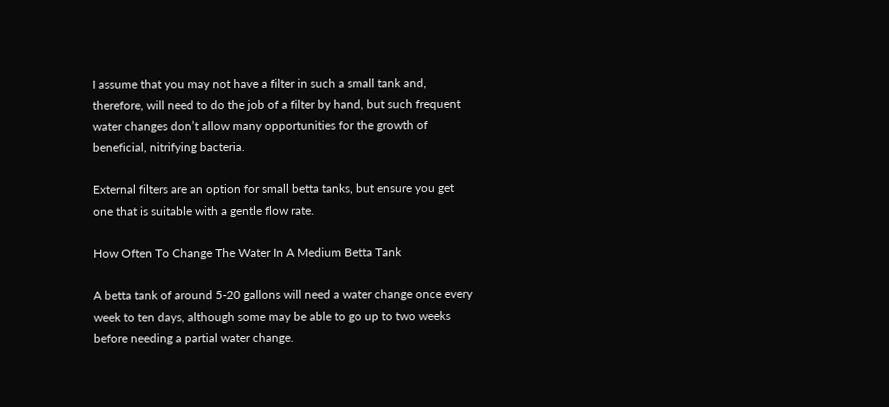I assume that you may not have a filter in such a small tank and, therefore, will need to do the job of a filter by hand, but such frequent water changes don’t allow many opportunities for the growth of beneficial, nitrifying bacteria.

External filters are an option for small betta tanks, but ensure you get one that is suitable with a gentle flow rate.

How Often To Change The Water In A Medium Betta Tank

A betta tank of around 5-20 gallons will need a water change once every week to ten days, although some may be able to go up to two weeks before needing a partial water change.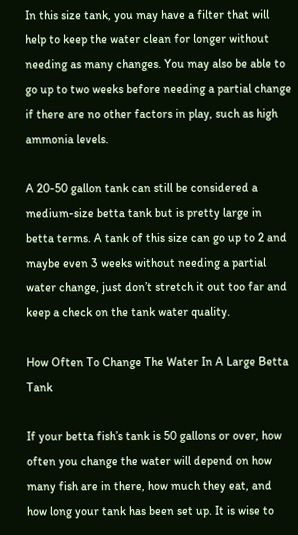In this size tank, you may have a filter that will help to keep the water clean for longer without needing as many changes. You may also be able to go up to two weeks before needing a partial change if there are no other factors in play, such as high ammonia levels.

A 20-50 gallon tank can still be considered a medium-size betta tank but is pretty large in betta terms. A tank of this size can go up to 2 and maybe even 3 weeks without needing a partial water change, just don’t stretch it out too far and keep a check on the tank water quality.

How Often To Change The Water In A Large Betta Tank

If your betta fish’s tank is 50 gallons or over, how often you change the water will depend on how many fish are in there, how much they eat, and how long your tank has been set up. It is wise to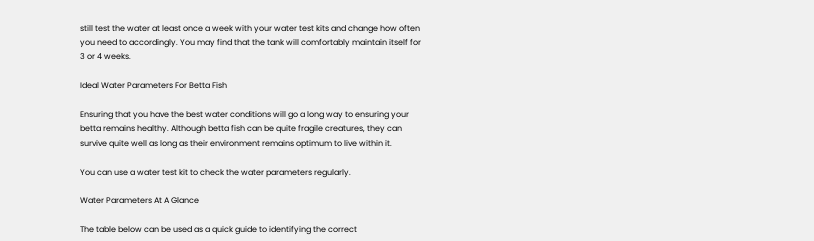still test the water at least once a week with your water test kits and change how often you need to accordingly. You may find that the tank will comfortably maintain itself for 3 or 4 weeks.

Ideal Water Parameters For Betta Fish

Ensuring that you have the best water conditions will go a long way to ensuring your betta remains healthy. Although betta fish can be quite fragile creatures, they can survive quite well as long as their environment remains optimum to live within it.

You can use a water test kit to check the water parameters regularly.

Water Parameters At A Glance

The table below can be used as a quick guide to identifying the correct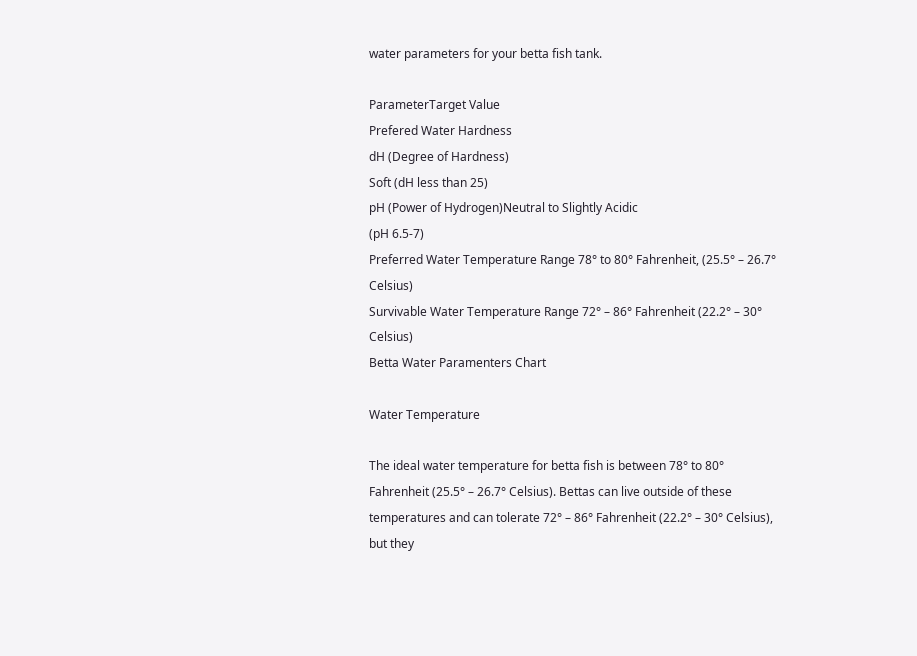water parameters for your betta fish tank.

ParameterTarget Value
Prefered Water Hardness
dH (Degree of Hardness)
Soft (dH less than 25)
pH (Power of Hydrogen)Neutral to Slightly Acidic
(pH 6.5-7)
Preferred Water Temperature Range 78° to 80° Fahrenheit, (25.5° – 26.7° Celsius)
Survivable Water Temperature Range 72° – 86° Fahrenheit (22.2° – 30° Celsius)
Betta Water Paramenters Chart

Water Temperature

The ideal water temperature for betta fish is between 78° to 80° Fahrenheit (25.5° – 26.7° Celsius). Bettas can live outside of these temperatures and can tolerate 72° – 86° Fahrenheit (22.2° – 30° Celsius), but they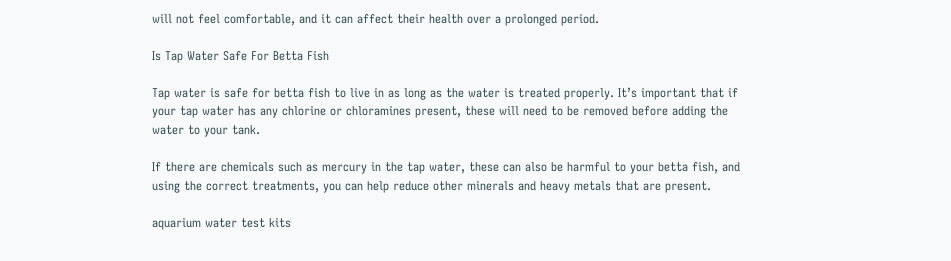will not feel comfortable, and it can affect their health over a prolonged period.

Is Tap Water Safe For Betta Fish

Tap water is safe for betta fish to live in as long as the water is treated properly. It’s important that if your tap water has any chlorine or chloramines present, these will need to be removed before adding the water to your tank.

If there are chemicals such as mercury in the tap water, these can also be harmful to your betta fish, and using the correct treatments, you can help reduce other minerals and heavy metals that are present.

aquarium water test kits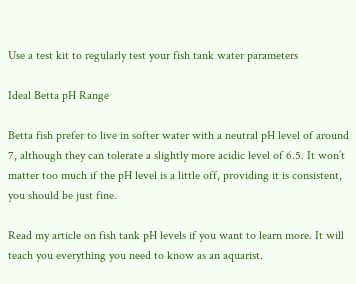Use a test kit to regularly test your fish tank water parameters

Ideal Betta pH Range

Betta fish prefer to live in softer water with a neutral pH level of around 7, although they can tolerate a slightly more acidic level of 6.5. It won’t matter too much if the pH level is a little off, providing it is consistent, you should be just fine.

Read my article on fish tank pH levels if you want to learn more. It will teach you everything you need to know as an aquarist.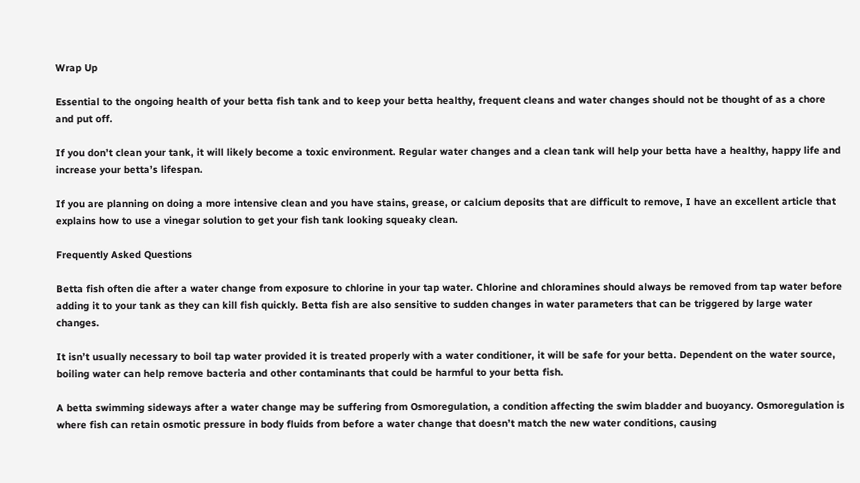Wrap Up

Essential to the ongoing health of your betta fish tank and to keep your betta healthy, frequent cleans and water changes should not be thought of as a chore and put off.

If you don’t clean your tank, it will likely become a toxic environment. Regular water changes and a clean tank will help your betta have a healthy, happy life and increase your betta’s lifespan.

If you are planning on doing a more intensive clean and you have stains, grease, or calcium deposits that are difficult to remove, I have an excellent article that explains how to use a vinegar solution to get your fish tank looking squeaky clean.

Frequently Asked Questions

Betta fish often die after a water change from exposure to chlorine in your tap water. Chlorine and chloramines should always be removed from tap water before adding it to your tank as they can kill fish quickly. Betta fish are also sensitive to sudden changes in water parameters that can be triggered by large water changes.

It isn’t usually necessary to boil tap water provided it is treated properly with a water conditioner, it will be safe for your betta. Dependent on the water source, boiling water can help remove bacteria and other contaminants that could be harmful to your betta fish.

A betta swimming sideways after a water change may be suffering from Osmoregulation, a condition affecting the swim bladder and buoyancy. Osmoregulation is where fish can retain osmotic pressure in body fluids from before a water change that doesn’t match the new water conditions, causing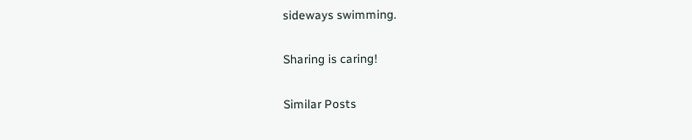sideways swimming.

Sharing is caring!

Similar Posts